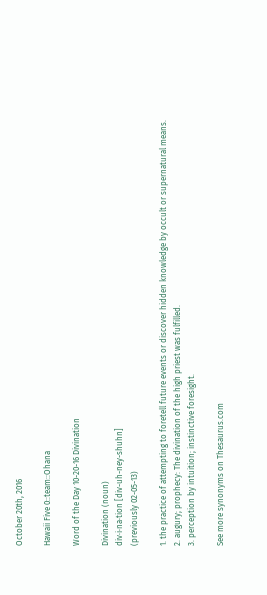October 20th, 2016

Hawaii Five 0::team::Ohana

Word of the Day 10-20-16 Divination

Divination (noun)
div·i·na·tion [div-uh-ney-shuhn]
(previously 02-05-13)

1. the practice of attempting to foretell future events or discover hidden knowledge by occult or supernatural means.
2. augury; prophecy: The divination of the high priest was fulfilled.
3. perception by intuition; instinctive foresight.

See more synonyms on Thesaurus.com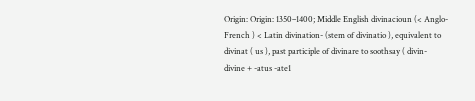Origin: Origin: 1350–1400; Middle English divinacioun (< Anglo-French ) < Latin divination- (stem of divinatio ), equivalent to divinat ( us ), past participle of divinare to soothsay ( divin- divine + -atus -ate1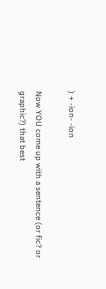) + -ion- -ion

Now YOU come up with a sentence (or fic? or graphic?) that best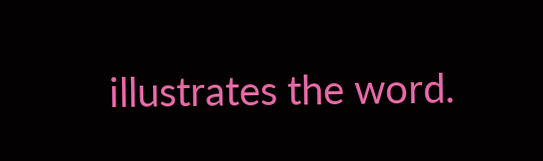illustrates the word.